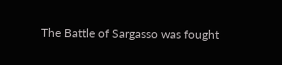The Battle of Sargasso was fought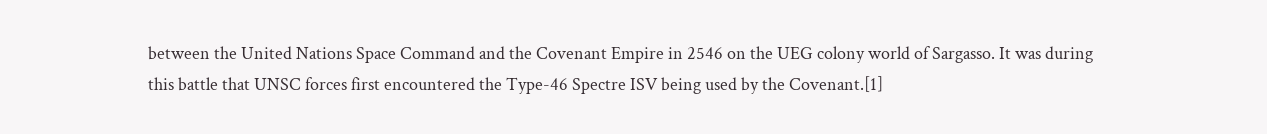between the United Nations Space Command and the Covenant Empire in 2546 on the UEG colony world of Sargasso. It was during this battle that UNSC forces first encountered the Type-46 Spectre ISV being used by the Covenant.[1]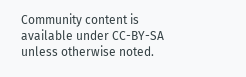Community content is available under CC-BY-SA unless otherwise noted.